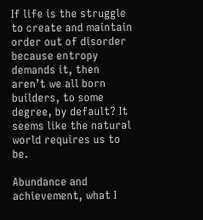If life is the struggle to create and maintain order out of disorder because entropy demands it, then aren’t we all born builders, to some degree, by default? It seems like the natural world requires us to be.

Abundance and achievement, what I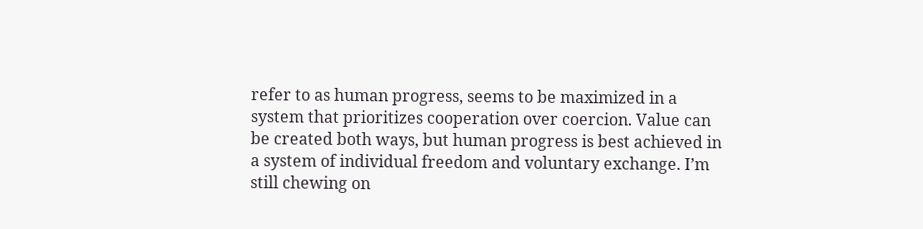refer to as human progress, seems to be maximized in a system that prioritizes cooperation over coercion. Value can be created both ways, but human progress is best achieved in a system of individual freedom and voluntary exchange. I’m still chewing on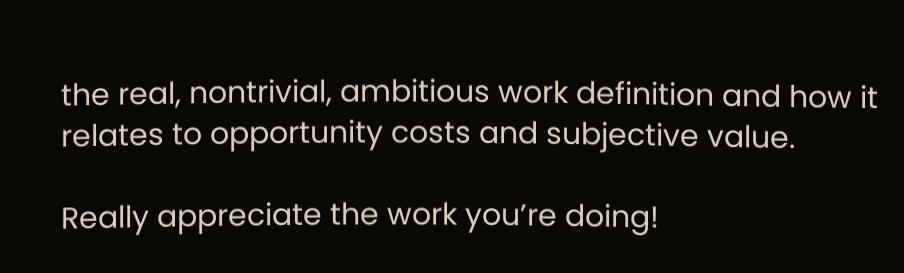the real, nontrivial, ambitious work definition and how it relates to opportunity costs and subjective value.

Really appreciate the work you’re doing!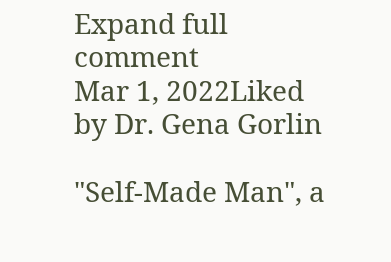Expand full comment
Mar 1, 2022Liked by Dr. Gena Gorlin

"Self-Made Man", a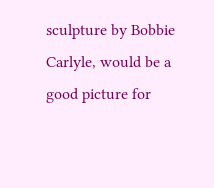sculpture by Bobbie Carlyle, would be a good picture for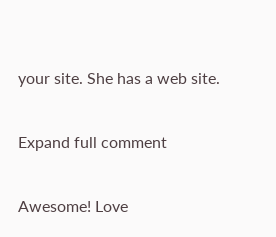your site. She has a web site.

Expand full comment

Awesome! Love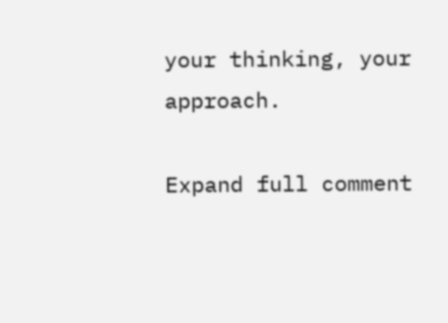your thinking, your approach.

Expand full comment